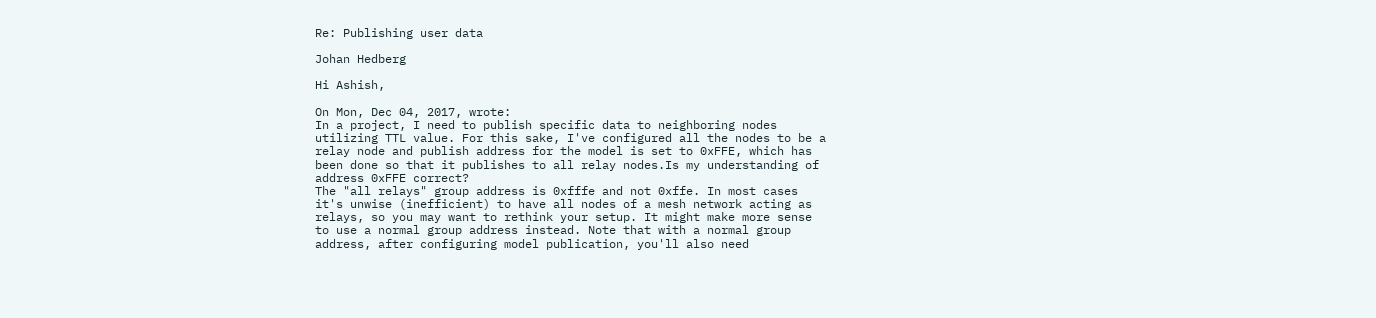Re: Publishing user data

Johan Hedberg

Hi Ashish,

On Mon, Dec 04, 2017, wrote:
In a project, I need to publish specific data to neighboring nodes
utilizing TTL value. For this sake, I've configured all the nodes to be a
relay node and publish address for the model is set to 0xFFE, which has
been done so that it publishes to all relay nodes.Is my understanding of
address 0xFFE correct?
The "all relays" group address is 0xfffe and not 0xffe. In most cases
it's unwise (inefficient) to have all nodes of a mesh network acting as
relays, so you may want to rethink your setup. It might make more sense
to use a normal group address instead. Note that with a normal group
address, after configuring model publication, you'll also need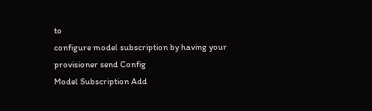to
configure model subscription by having your provisioner send Config
Model Subscription Add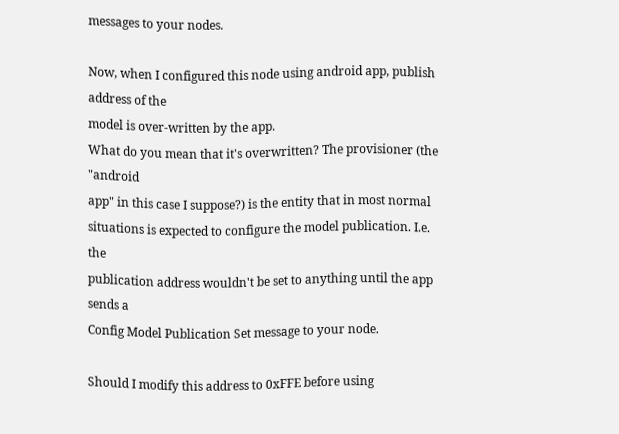messages to your nodes.

Now, when I configured this node using android app, publish address of the
model is over-written by the app.
What do you mean that it's overwritten? The provisioner (the "android
app" in this case I suppose?) is the entity that in most normal
situations is expected to configure the model publication. I.e. the
publication address wouldn't be set to anything until the app sends a
Config Model Publication Set message to your node.

Should I modify this address to 0xFFE before using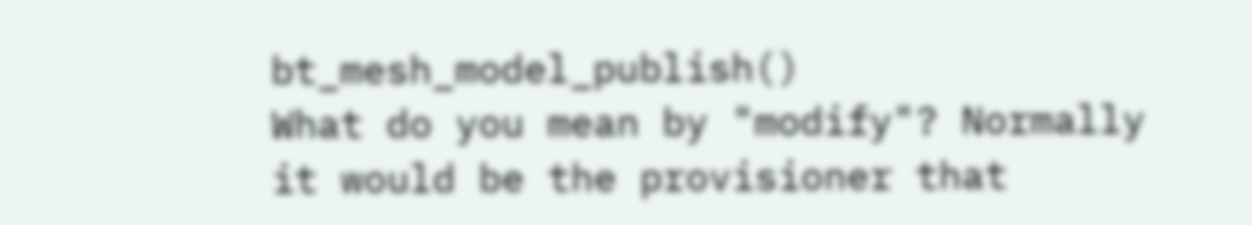bt_mesh_model_publish()
What do you mean by "modify"? Normally it would be the provisioner that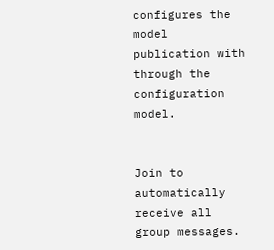configures the model publication with through the configuration model.


Join to automatically receive all group messages.